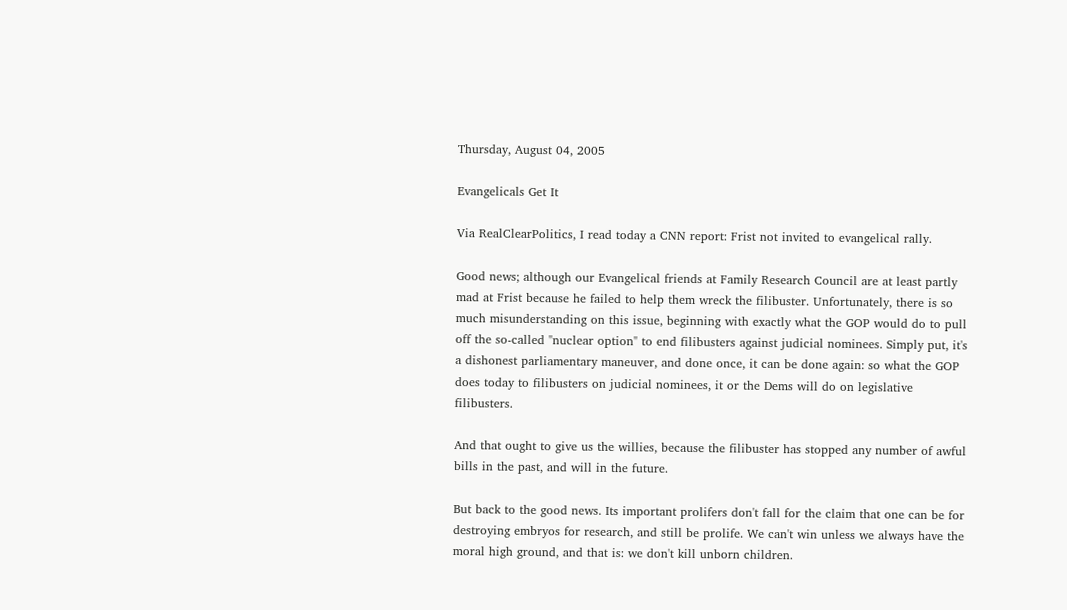Thursday, August 04, 2005

Evangelicals Get It

Via RealClearPolitics, I read today a CNN report: Frist not invited to evangelical rally.

Good news; although our Evangelical friends at Family Research Council are at least partly mad at Frist because he failed to help them wreck the filibuster. Unfortunately, there is so much misunderstanding on this issue, beginning with exactly what the GOP would do to pull off the so-called "nuclear option" to end filibusters against judicial nominees. Simply put, it's a dishonest parliamentary maneuver, and done once, it can be done again: so what the GOP does today to filibusters on judicial nominees, it or the Dems will do on legislative filibusters.

And that ought to give us the willies, because the filibuster has stopped any number of awful bills in the past, and will in the future.

But back to the good news. Its important prolifers don't fall for the claim that one can be for destroying embryos for research, and still be prolife. We can't win unless we always have the moral high ground, and that is: we don't kill unborn children.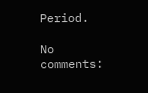Period.

No comments: